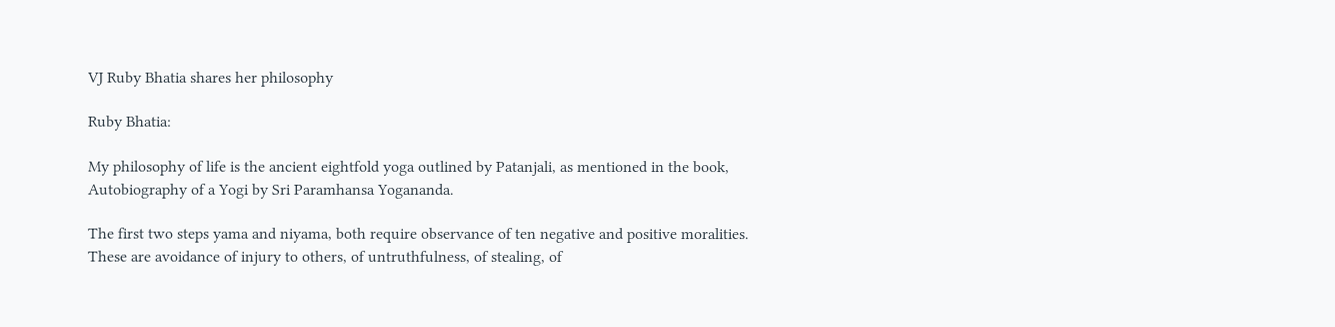VJ Ruby Bhatia shares her philosophy

Ruby Bhatia:

My philosophy of life is the ancient eightfold yoga outlined by Patanjali, as mentioned in the book, Autobiography of a Yogi by Sri Paramhansa Yogananda.

The first two steps yama and niyama, both require observance of ten negative and positive moralities. These are avoidance of injury to others, of untruthfulness, of stealing, of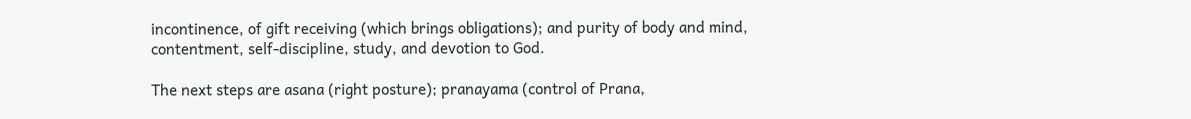incontinence, of gift receiving (which brings obligations); and purity of body and mind, contentment, self-discipline, study, and devotion to God.

The next steps are asana (right posture); pranayama (control of Prana,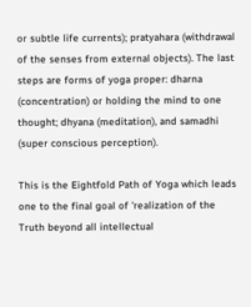or subtle life currents); pratyahara (withdrawal of the senses from external objects). The last steps are forms of yoga proper: dharna (concentration) or holding the mind to one thought; dhyana (meditation), and samadhi (super conscious perception).

This is the Eightfold Path of Yoga which leads one to the final goal of 'realization of the Truth beyond all intellectual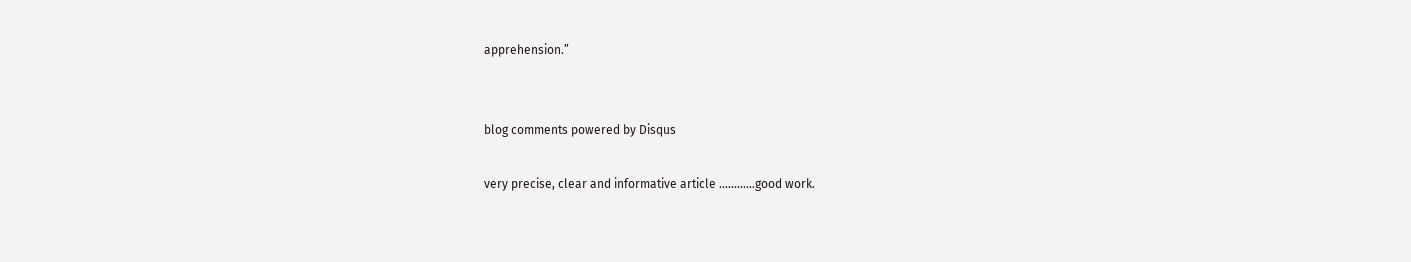apprehension.”


blog comments powered by Disqus

very precise, clear and informative article ............good work.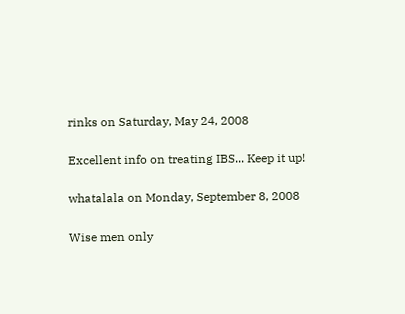rinks on Saturday, May 24, 2008

Excellent info on treating IBS... Keep it up!

whatalala on Monday, September 8, 2008

Wise men only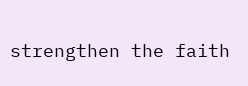strengthen the faith